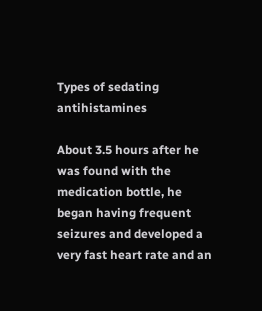Types of sedating antihistamines

About 3.5 hours after he was found with the medication bottle, he began having frequent seizures and developed a very fast heart rate and an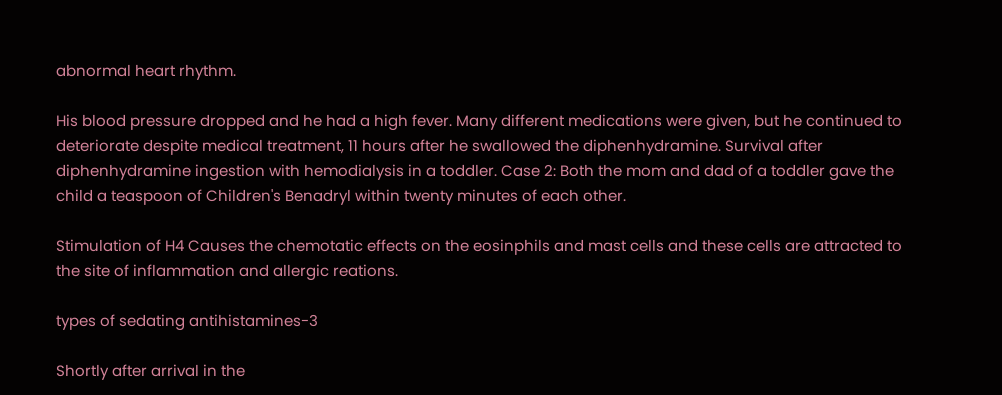abnormal heart rhythm.

His blood pressure dropped and he had a high fever. Many different medications were given, but he continued to deteriorate despite medical treatment, 11 hours after he swallowed the diphenhydramine. Survival after diphenhydramine ingestion with hemodialysis in a toddler. Case 2: Both the mom and dad of a toddler gave the child a teaspoon of Children's Benadryl within twenty minutes of each other.

Stimulation of H4 Causes the chemotatic effects on the eosinphils and mast cells and these cells are attracted to the site of inflammation and allergic reations.

types of sedating antihistamines-3

Shortly after arrival in the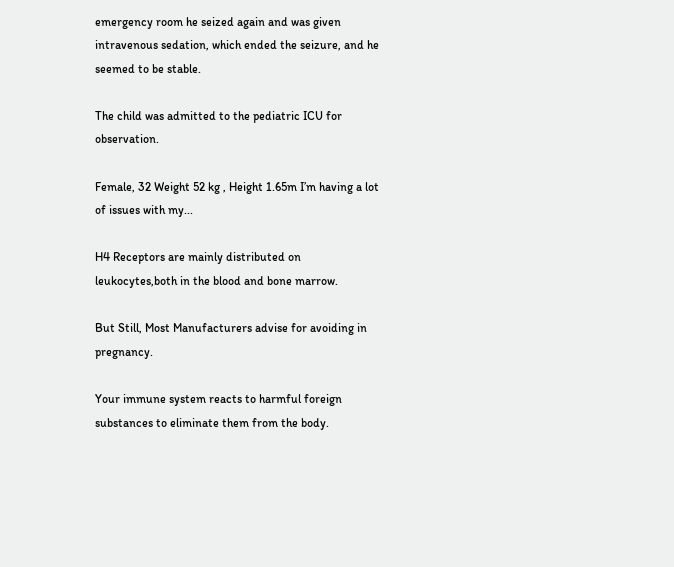emergency room he seized again and was given intravenous sedation, which ended the seizure, and he seemed to be stable.

The child was admitted to the pediatric ICU for observation.

Female, 32 Weight 52 kg , Height 1.65m I’m having a lot of issues with my...

H4 Receptors are mainly distributed on leukocytes,both in the blood and bone marrow.

But Still, Most Manufacturers advise for avoiding in pregnancy.

Your immune system reacts to harmful foreign substances to eliminate them from the body.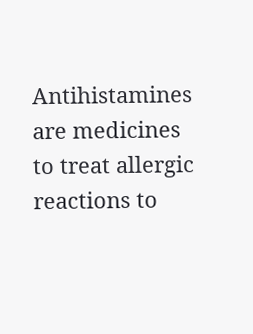Antihistamines are medicines to treat allergic reactions to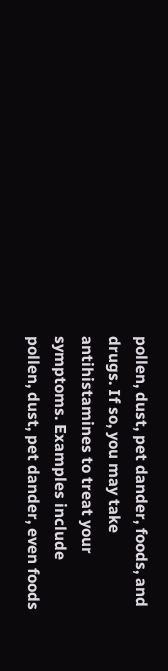pollen, dust, pet dander, foods, and drugs. If so, you may take antihistamines to treat your symptoms. Examples include pollen, dust, pet dander, even foods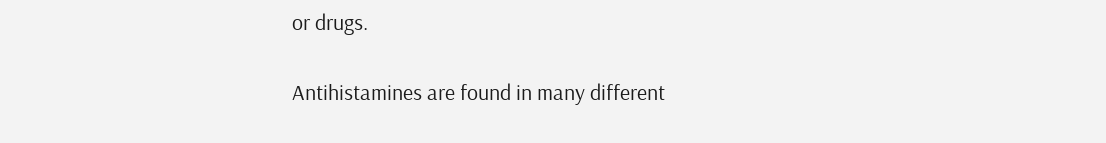or drugs.

Antihistamines are found in many different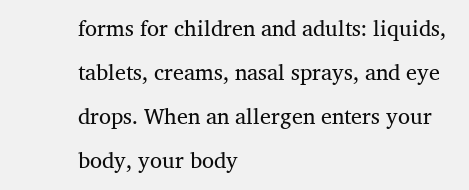forms for children and adults: liquids, tablets, creams, nasal sprays, and eye drops. When an allergen enters your body, your body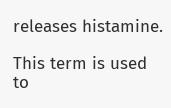releases histamine.

This term is used to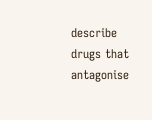describe drugs that antagonise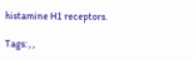histamine H1 receptors.

Tags: , ,